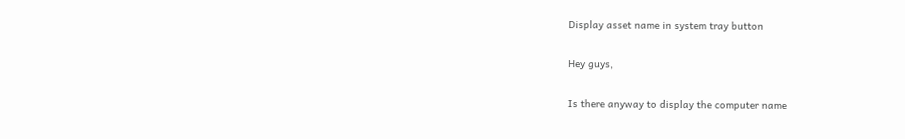Display asset name in system tray button

Hey guys,

Is there anyway to display the computer name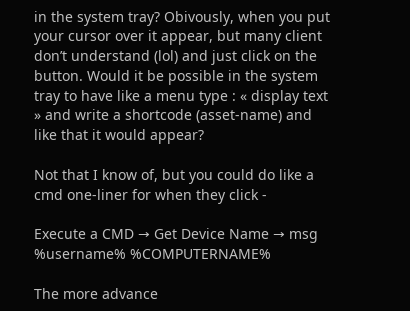in the system tray? Obivously, when you put your cursor over it appear, but many client don’t understand (lol) and just click on the button. Would it be possible in the system tray to have like a menu type : « display text » and write a shortcode (asset-name) and like that it would appear?

Not that I know of, but you could do like a cmd one-liner for when they click -

Execute a CMD → Get Device Name → msg %username% %COMPUTERNAME%

The more advance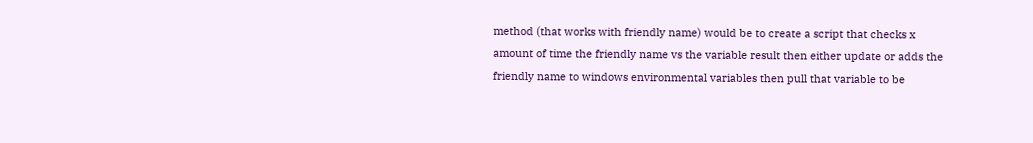method (that works with friendly name) would be to create a script that checks x amount of time the friendly name vs the variable result then either update or adds the friendly name to windows environmental variables then pull that variable to be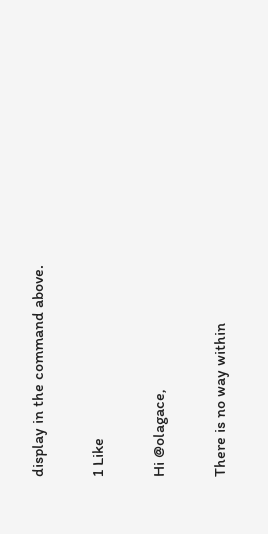display in the command above.

1 Like

Hi @olagace,

There is no way within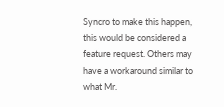Syncro to make this happen, this would be considered a feature request. Others may have a workaround similar to what Mr.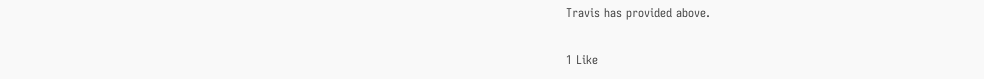Travis has provided above.

1 Like